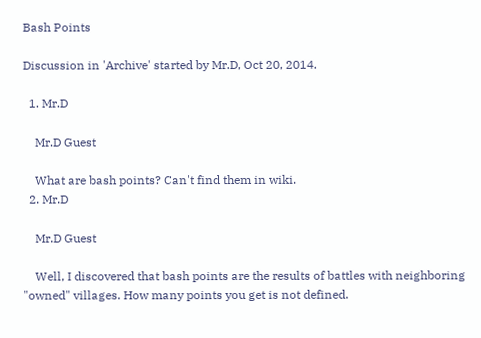Bash Points

Discussion in 'Archive' started by Mr.D, Oct 20, 2014.

  1. Mr.D

    Mr.D Guest

    What are bash points? Can't find them in wiki.
  2. Mr.D

    Mr.D Guest

    Well, I discovered that bash points are the results of battles with neighboring "owned" villages. How many points you get is not defined.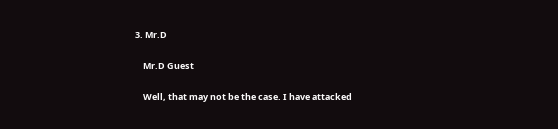3. Mr.D

    Mr.D Guest

    Well, that may not be the case. I have attacked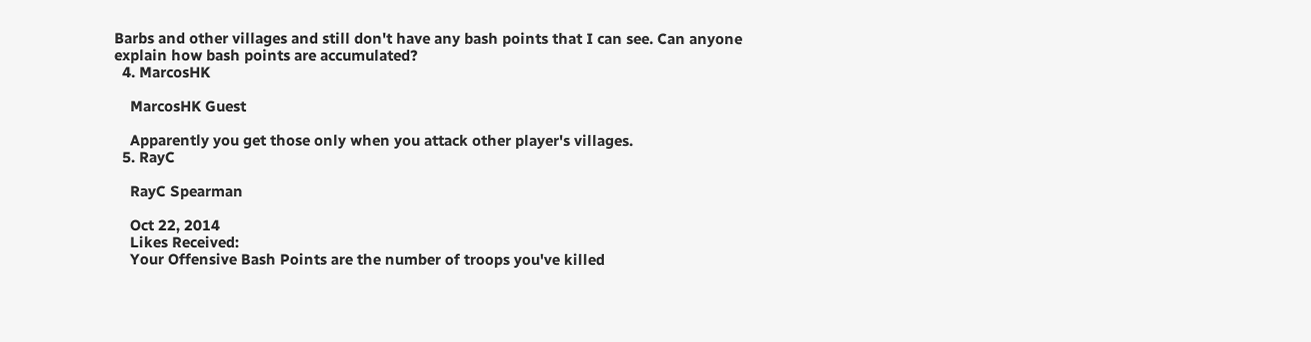Barbs and other villages and still don't have any bash points that I can see. Can anyone explain how bash points are accumulated?
  4. MarcosHK

    MarcosHK Guest

    Apparently you get those only when you attack other player's villages.
  5. RayC

    RayC Spearman

    Oct 22, 2014
    Likes Received:
    Your Offensive Bash Points are the number of troops you've killed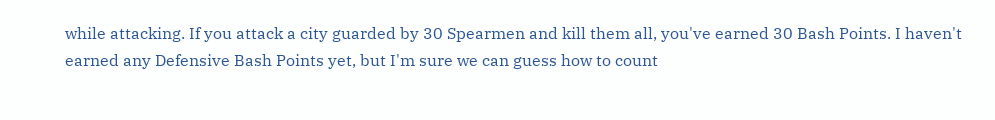while attacking. If you attack a city guarded by 30 Spearmen and kill them all, you've earned 30 Bash Points. I haven't earned any Defensive Bash Points yet, but I'm sure we can guess how to count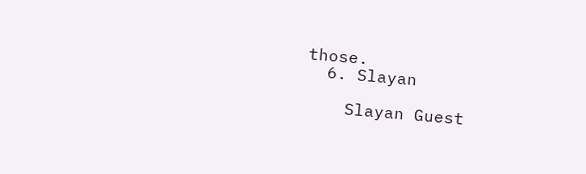those.
  6. Slayan

    Slayan Guest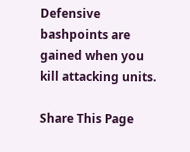Defensive bashpoints are gained when you kill attacking units.

Share This Page